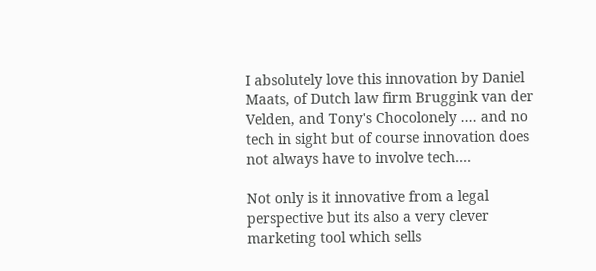I absolutely love this innovation by Daniel Maats, of Dutch law firm Bruggink van der Velden, and Tony's Chocolonely .... and no tech in sight but of course innovation does not always have to involve tech....

Not only is it innovative from a legal perspective but its also a very clever marketing tool which sells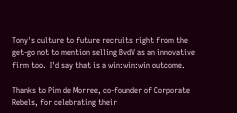Tony's culture to future recruits right from the get-go not to mention selling BvdV as an innovative firm too.  I'd say that is a win:win:win outcome.

Thanks to Pim de Morree, co-founder of Corporate Rebels, for celebrating their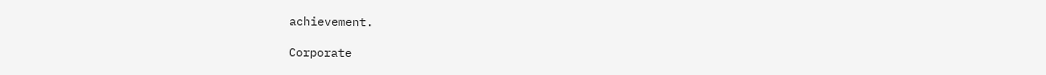achievement.

Corporate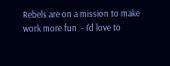Rebels are on a mission to make work more fun  - I'd love to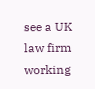see a UK law firm working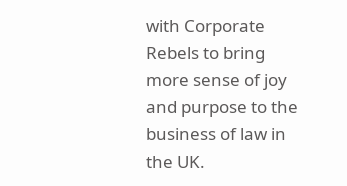with Corporate Rebels to bring more sense of joy and purpose to the business of law in the UK.